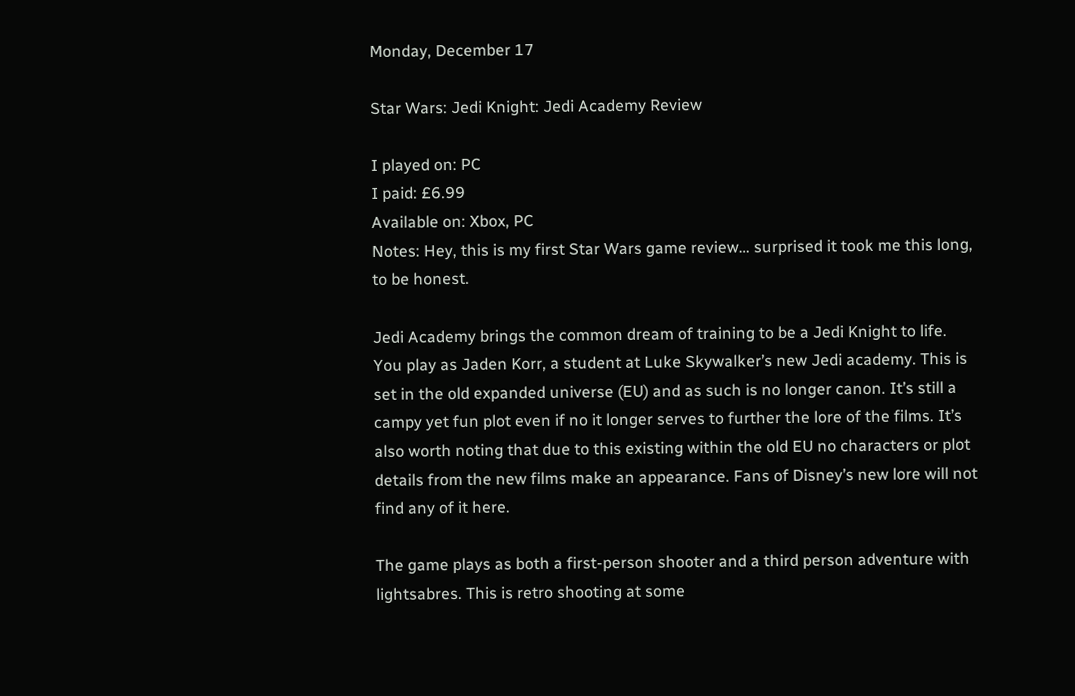Monday, December 17

Star Wars: Jedi Knight: Jedi Academy Review

I played on: PC
I paid: £6.99
Available on: Xbox, PC
Notes: Hey, this is my first Star Wars game review… surprised it took me this long, to be honest.

Jedi Academy brings the common dream of training to be a Jedi Knight to life. You play as Jaden Korr, a student at Luke Skywalker’s new Jedi academy. This is set in the old expanded universe (EU) and as such is no longer canon. It’s still a campy yet fun plot even if no it longer serves to further the lore of the films. It’s also worth noting that due to this existing within the old EU no characters or plot details from the new films make an appearance. Fans of Disney’s new lore will not find any of it here.

The game plays as both a first-person shooter and a third person adventure with lightsabres. This is retro shooting at some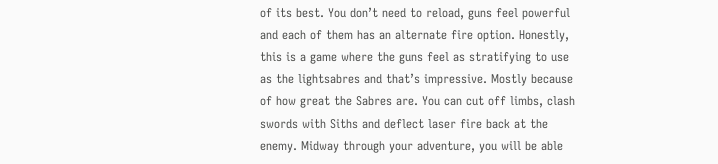of its best. You don’t need to reload, guns feel powerful and each of them has an alternate fire option. Honestly, this is a game where the guns feel as stratifying to use as the lightsabres and that’s impressive. Mostly because of how great the Sabres are. You can cut off limbs, clash swords with Siths and deflect laser fire back at the enemy. Midway through your adventure, you will be able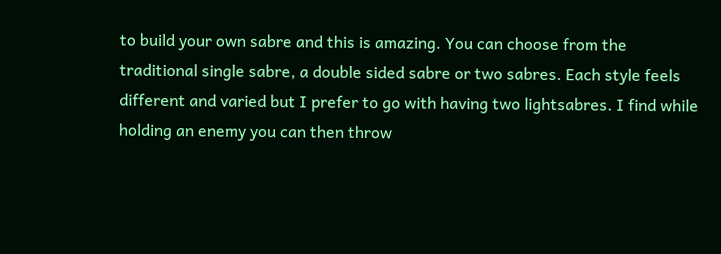to build your own sabre and this is amazing. You can choose from the traditional single sabre, a double sided sabre or two sabres. Each style feels different and varied but I prefer to go with having two lightsabres. I find while holding an enemy you can then throw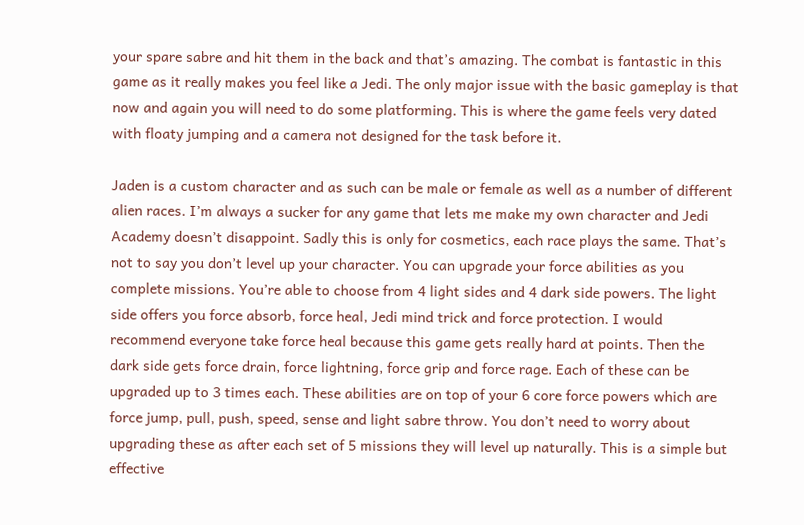your spare sabre and hit them in the back and that’s amazing. The combat is fantastic in this game as it really makes you feel like a Jedi. The only major issue with the basic gameplay is that now and again you will need to do some platforming. This is where the game feels very dated with floaty jumping and a camera not designed for the task before it.

Jaden is a custom character and as such can be male or female as well as a number of different alien races. I’m always a sucker for any game that lets me make my own character and Jedi Academy doesn’t disappoint. Sadly this is only for cosmetics, each race plays the same. That’s not to say you don’t level up your character. You can upgrade your force abilities as you complete missions. You’re able to choose from 4 light sides and 4 dark side powers. The light side offers you force absorb, force heal, Jedi mind trick and force protection. I would recommend everyone take force heal because this game gets really hard at points. Then the dark side gets force drain, force lightning, force grip and force rage. Each of these can be upgraded up to 3 times each. These abilities are on top of your 6 core force powers which are force jump, pull, push, speed, sense and light sabre throw. You don’t need to worry about upgrading these as after each set of 5 missions they will level up naturally. This is a simple but effective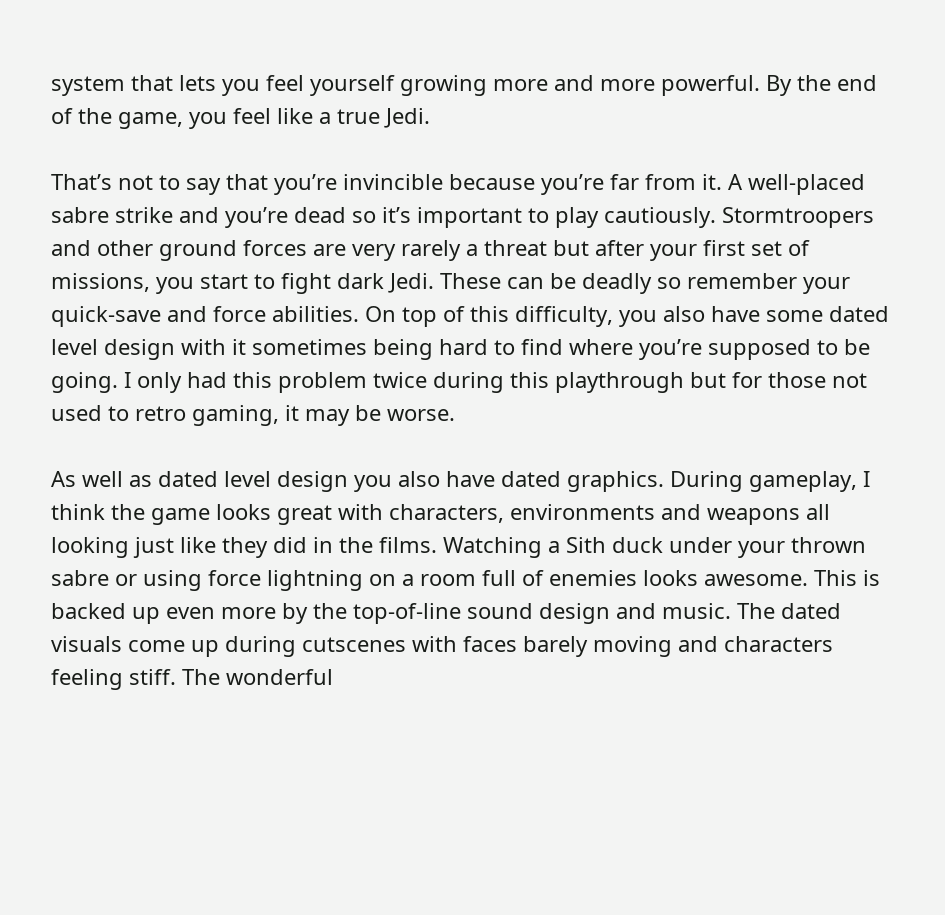system that lets you feel yourself growing more and more powerful. By the end of the game, you feel like a true Jedi.

That’s not to say that you’re invincible because you’re far from it. A well-placed sabre strike and you’re dead so it’s important to play cautiously. Stormtroopers and other ground forces are very rarely a threat but after your first set of missions, you start to fight dark Jedi. These can be deadly so remember your quick-save and force abilities. On top of this difficulty, you also have some dated level design with it sometimes being hard to find where you’re supposed to be going. I only had this problem twice during this playthrough but for those not used to retro gaming, it may be worse.

As well as dated level design you also have dated graphics. During gameplay, I think the game looks great with characters, environments and weapons all looking just like they did in the films. Watching a Sith duck under your thrown sabre or using force lightning on a room full of enemies looks awesome. This is backed up even more by the top-of-line sound design and music. The dated visuals come up during cutscenes with faces barely moving and characters feeling stiff. The wonderful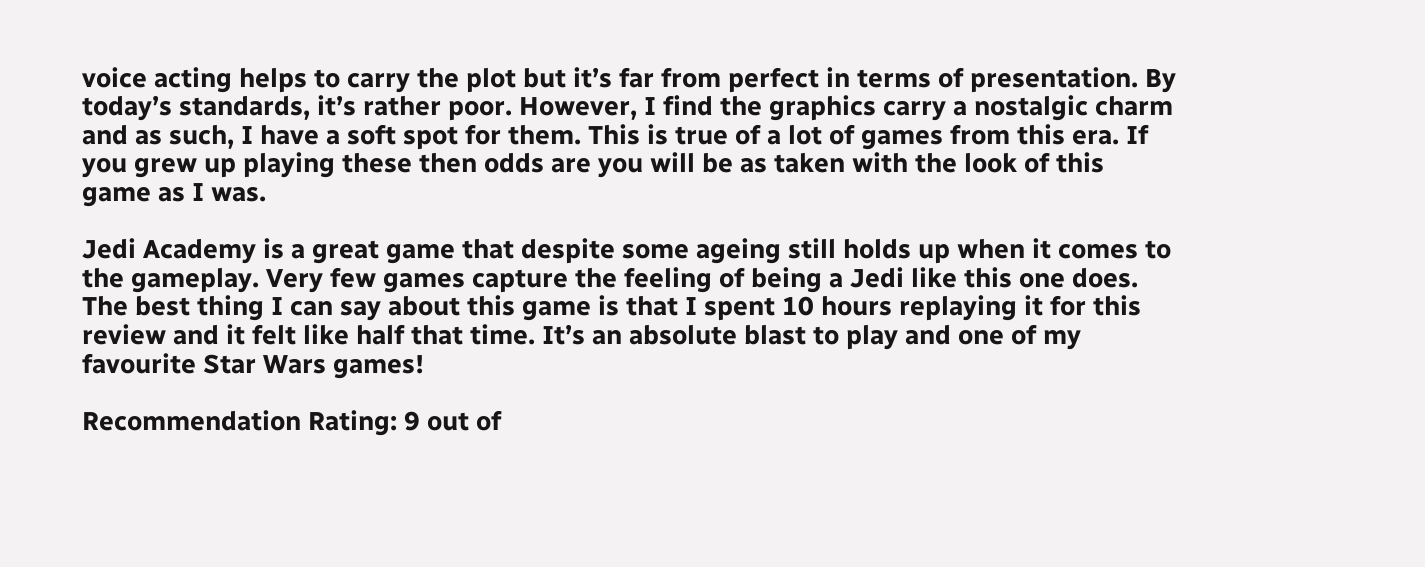voice acting helps to carry the plot but it’s far from perfect in terms of presentation. By today’s standards, it’s rather poor. However, I find the graphics carry a nostalgic charm and as such, I have a soft spot for them. This is true of a lot of games from this era. If you grew up playing these then odds are you will be as taken with the look of this game as I was.

Jedi Academy is a great game that despite some ageing still holds up when it comes to the gameplay. Very few games capture the feeling of being a Jedi like this one does. The best thing I can say about this game is that I spent 10 hours replaying it for this review and it felt like half that time. It’s an absolute blast to play and one of my favourite Star Wars games!

Recommendation Rating: 9 out of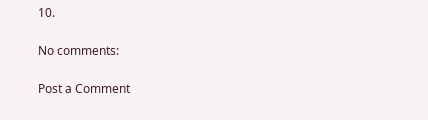10.

No comments:

Post a Comment